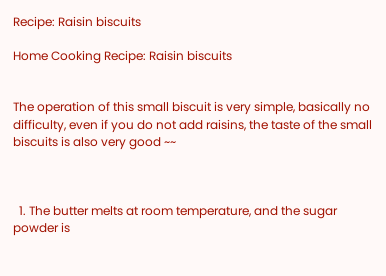Recipe: Raisin biscuits

Home Cooking Recipe: Raisin biscuits


The operation of this small biscuit is very simple, basically no difficulty, even if you do not add raisins, the taste of the small biscuits is also very good ~~



  1. The butter melts at room temperature, and the sugar powder is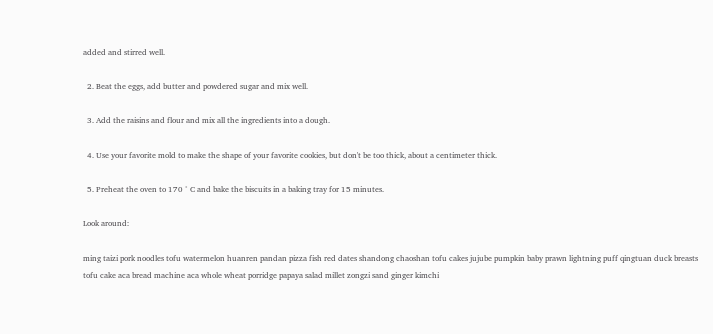added and stirred well.

  2. Beat the eggs, add butter and powdered sugar and mix well.

  3. Add the raisins and flour and mix all the ingredients into a dough.

  4. Use your favorite mold to make the shape of your favorite cookies, but don't be too thick, about a centimeter thick.

  5. Preheat the oven to 170 ° C and bake the biscuits in a baking tray for 15 minutes.

Look around:

ming taizi pork noodles tofu watermelon huanren pandan pizza fish red dates shandong chaoshan tofu cakes jujube pumpkin baby prawn lightning puff qingtuan duck breasts tofu cake aca bread machine aca whole wheat porridge papaya salad millet zongzi sand ginger kimchi